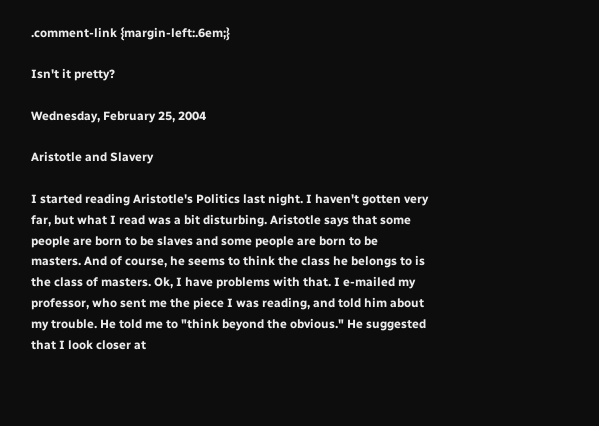.comment-link {margin-left:.6em;}

Isn't it pretty?

Wednesday, February 25, 2004

Aristotle and Slavery

I started reading Aristotle's Politics last night. I haven't gotten very far, but what I read was a bit disturbing. Aristotle says that some people are born to be slaves and some people are born to be masters. And of course, he seems to think the class he belongs to is the class of masters. Ok, I have problems with that. I e-mailed my professor, who sent me the piece I was reading, and told him about my trouble. He told me to "think beyond the obvious." He suggested that I look closer at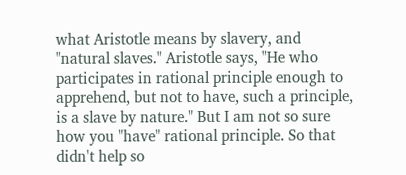what Aristotle means by slavery, and "natural slaves." Aristotle says, "He who participates in rational principle enough to apprehend, but not to have, such a principle, is a slave by nature." But I am not so sure how you "have" rational principle. So that didn't help so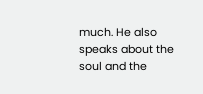much. He also speaks about the soul and the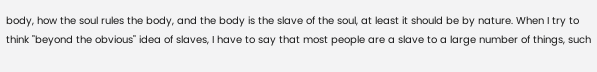body, how the soul rules the body, and the body is the slave of the soul, at least it should be by nature. When I try to think "beyond the obvious" idea of slaves, I have to say that most people are a slave to a large number of things, such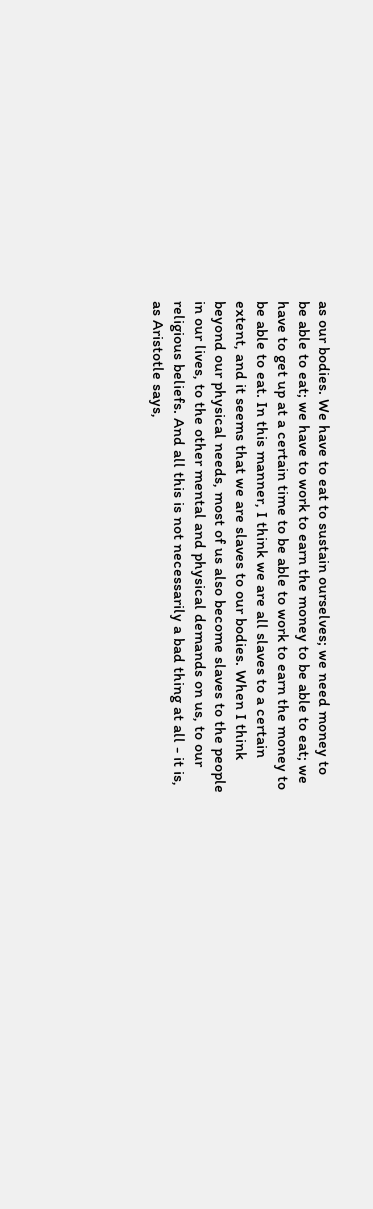as our bodies. We have to eat to sustain ourselves; we need money to be able to eat; we have to work to earn the money to be able to eat; we have to get up at a certain time to be able to work to earn the money to be able to eat. In this manner, I think we are all slaves to a certain extent, and it seems that we are slaves to our bodies. When I think beyond our physical needs, most of us also become slaves to the people in our lives, to the other mental and physical demands on us, to our religious beliefs. And all this is not necessarily a bad thing at all - it is, as Aristotle says,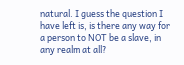natural. I guess the question I have left is, is there any way for a person to NOT be a slave, in any realm at all?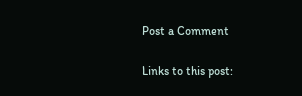Post a Comment

Links to this post: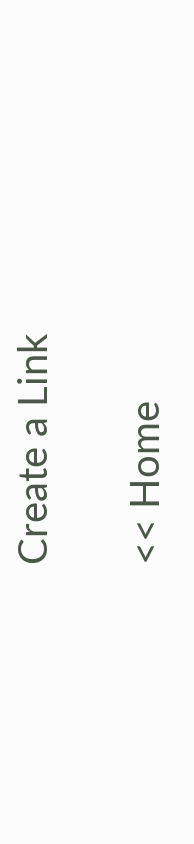Create a Link

<< Home